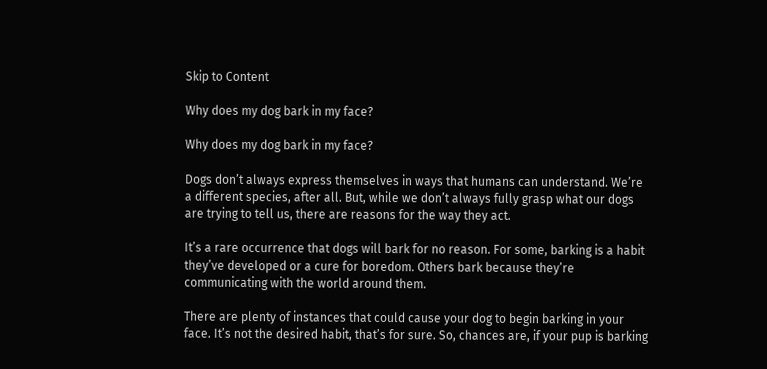Skip to Content

Why does my dog bark in my face?

Why does my dog bark in my face?

Dogs don’t always express themselves in ways that humans can understand. We’re a different species, after all. But, while we don’t always fully grasp what our dogs are trying to tell us, there are reasons for the way they act.

It’s a rare occurrence that dogs will bark for no reason. For some, barking is a habit they’ve developed or a cure for boredom. Others bark because they’re communicating with the world around them.

There are plenty of instances that could cause your dog to begin barking in your face. It’s not the desired habit, that’s for sure. So, chances are, if your pup is barking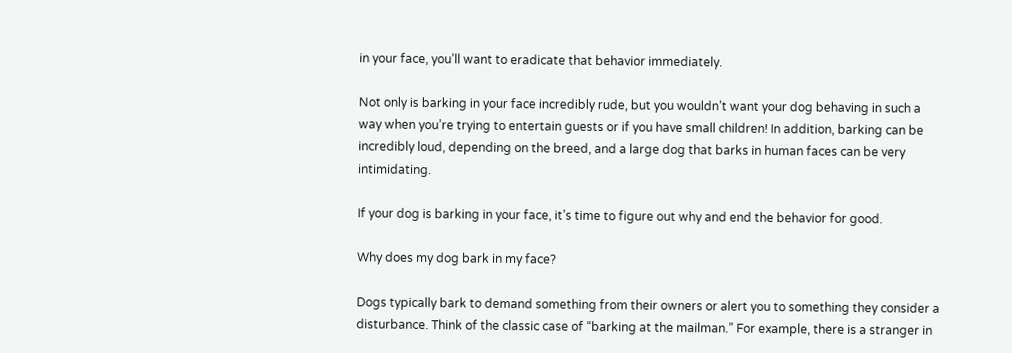in your face, you’ll want to eradicate that behavior immediately.

Not only is barking in your face incredibly rude, but you wouldn’t want your dog behaving in such a way when you’re trying to entertain guests or if you have small children! In addition, barking can be incredibly loud, depending on the breed, and a large dog that barks in human faces can be very intimidating.

If your dog is barking in your face, it’s time to figure out why and end the behavior for good.

Why does my dog bark in my face?

Dogs typically bark to demand something from their owners or alert you to something they consider a disturbance. Think of the classic case of “barking at the mailman.” For example, there is a stranger in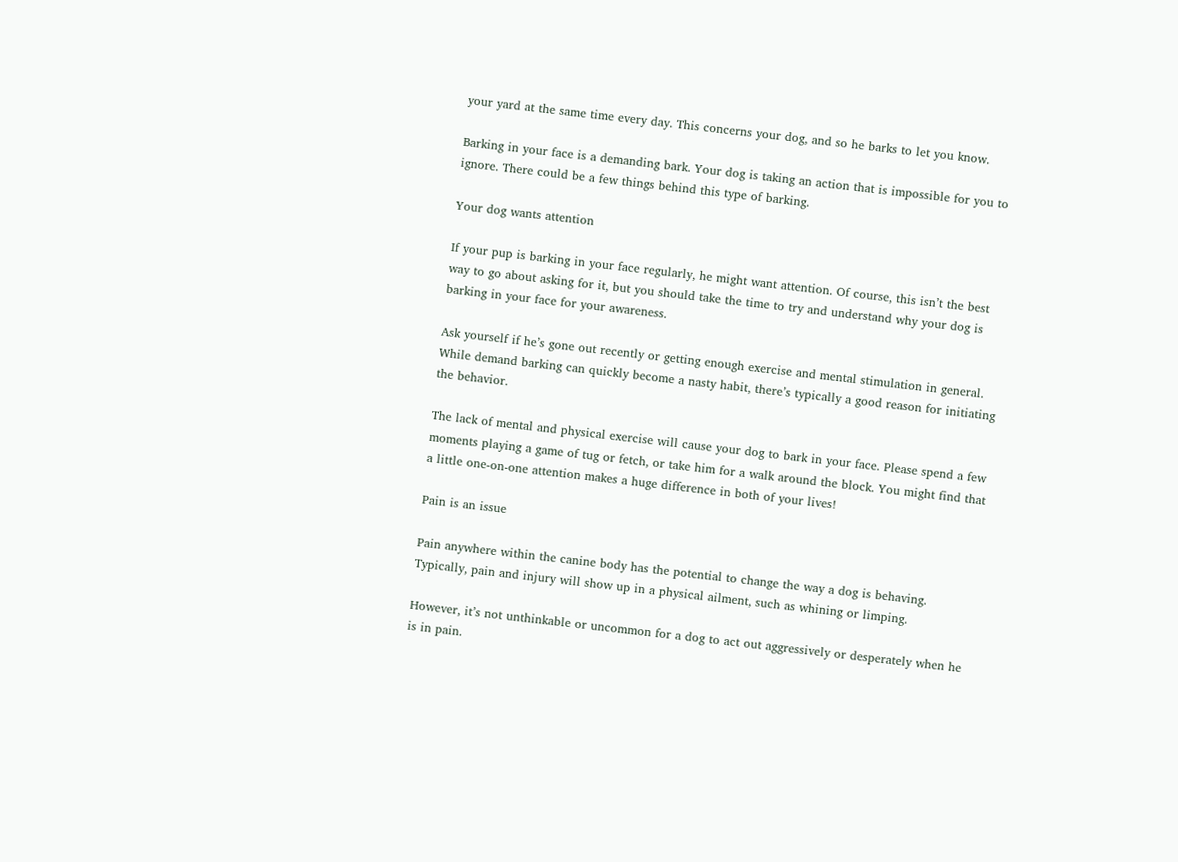your yard at the same time every day. This concerns your dog, and so he barks to let you know.

Barking in your face is a demanding bark. Your dog is taking an action that is impossible for you to ignore. There could be a few things behind this type of barking.

Your dog wants attention

If your pup is barking in your face regularly, he might want attention. Of course, this isn’t the best way to go about asking for it, but you should take the time to try and understand why your dog is barking in your face for your awareness.

Ask yourself if he’s gone out recently or getting enough exercise and mental stimulation in general. While demand barking can quickly become a nasty habit, there’s typically a good reason for initiating the behavior.

The lack of mental and physical exercise will cause your dog to bark in your face. Please spend a few moments playing a game of tug or fetch, or take him for a walk around the block. You might find that a little one-on-one attention makes a huge difference in both of your lives!

Pain is an issue

Pain anywhere within the canine body has the potential to change the way a dog is behaving. Typically, pain and injury will show up in a physical ailment, such as whining or limping.

However, it’s not unthinkable or uncommon for a dog to act out aggressively or desperately when he is in pain.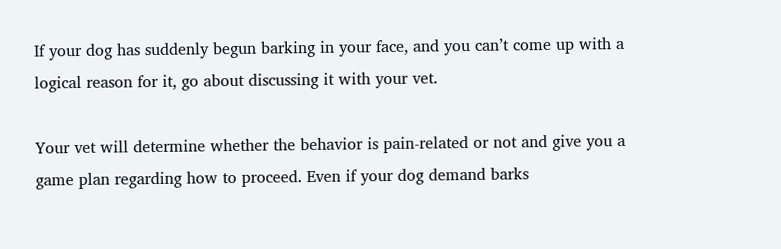If your dog has suddenly begun barking in your face, and you can’t come up with a logical reason for it, go about discussing it with your vet.

Your vet will determine whether the behavior is pain-related or not and give you a game plan regarding how to proceed. Even if your dog demand barks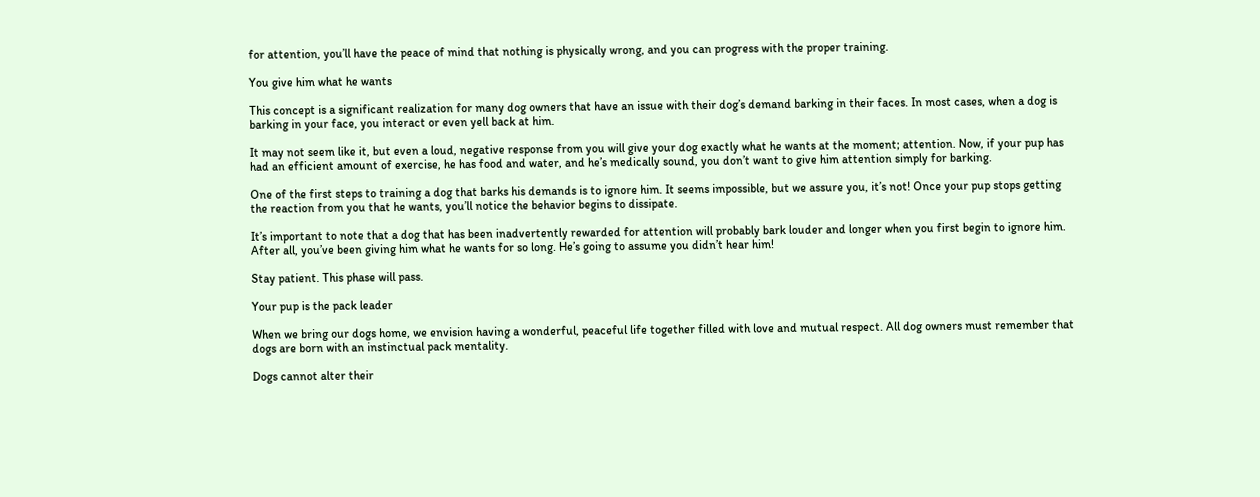for attention, you’ll have the peace of mind that nothing is physically wrong, and you can progress with the proper training.

You give him what he wants

This concept is a significant realization for many dog owners that have an issue with their dog’s demand barking in their faces. In most cases, when a dog is barking in your face, you interact or even yell back at him.

It may not seem like it, but even a loud, negative response from you will give your dog exactly what he wants at the moment; attention. Now, if your pup has had an efficient amount of exercise, he has food and water, and he’s medically sound, you don’t want to give him attention simply for barking.

One of the first steps to training a dog that barks his demands is to ignore him. It seems impossible, but we assure you, it’s not! Once your pup stops getting the reaction from you that he wants, you’ll notice the behavior begins to dissipate.

It’s important to note that a dog that has been inadvertently rewarded for attention will probably bark louder and longer when you first begin to ignore him. After all, you’ve been giving him what he wants for so long. He’s going to assume you didn’t hear him!

Stay patient. This phase will pass.

Your pup is the pack leader

When we bring our dogs home, we envision having a wonderful, peaceful life together filled with love and mutual respect. All dog owners must remember that dogs are born with an instinctual pack mentality.

Dogs cannot alter their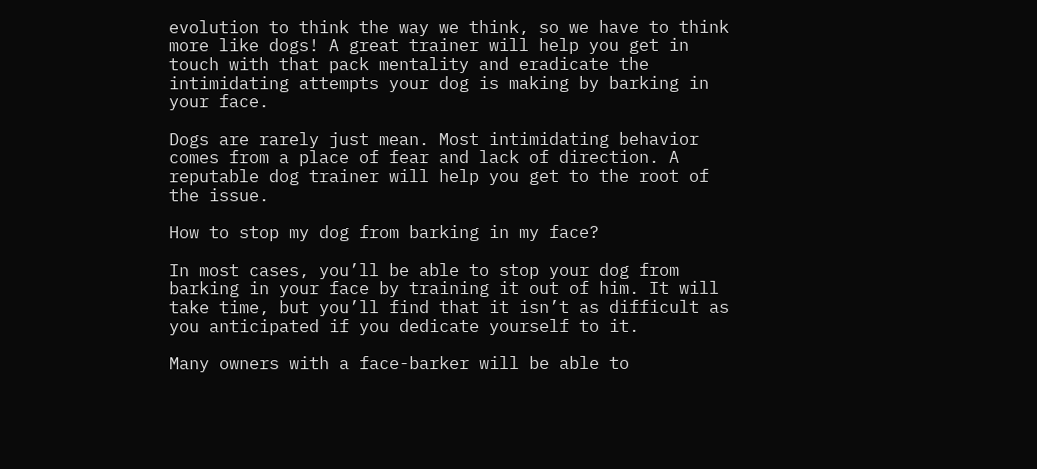evolution to think the way we think, so we have to think more like dogs! A great trainer will help you get in touch with that pack mentality and eradicate the intimidating attempts your dog is making by barking in your face.

Dogs are rarely just mean. Most intimidating behavior comes from a place of fear and lack of direction. A reputable dog trainer will help you get to the root of the issue.

How to stop my dog from barking in my face?

In most cases, you’ll be able to stop your dog from barking in your face by training it out of him. It will take time, but you’ll find that it isn’t as difficult as you anticipated if you dedicate yourself to it.

Many owners with a face-barker will be able to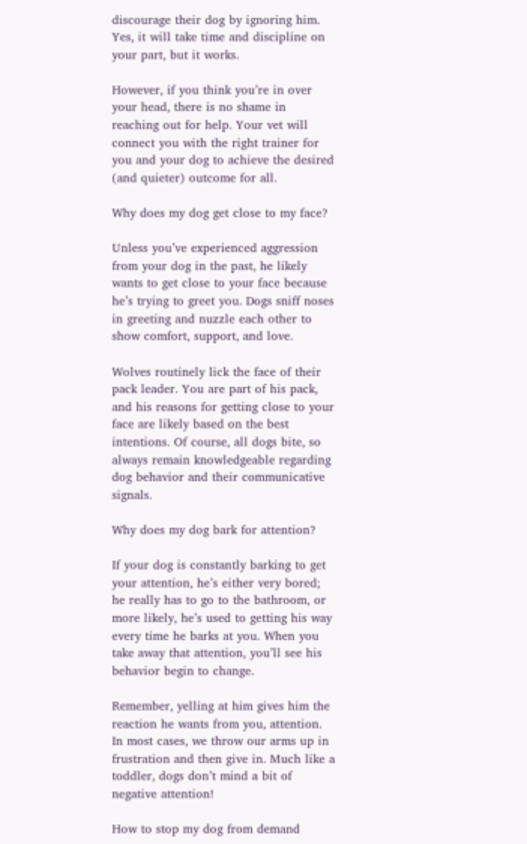discourage their dog by ignoring him. Yes, it will take time and discipline on your part, but it works.

However, if you think you’re in over your head, there is no shame in reaching out for help. Your vet will connect you with the right trainer for you and your dog to achieve the desired (and quieter) outcome for all.

Why does my dog get close to my face?

Unless you’ve experienced aggression from your dog in the past, he likely wants to get close to your face because he’s trying to greet you. Dogs sniff noses in greeting and nuzzle each other to show comfort, support, and love.

Wolves routinely lick the face of their pack leader. You are part of his pack, and his reasons for getting close to your face are likely based on the best intentions. Of course, all dogs bite, so always remain knowledgeable regarding dog behavior and their communicative signals.

Why does my dog bark for attention?

If your dog is constantly barking to get your attention, he’s either very bored; he really has to go to the bathroom, or more likely, he’s used to getting his way every time he barks at you. When you take away that attention, you’ll see his behavior begin to change.

Remember, yelling at him gives him the reaction he wants from you, attention. In most cases, we throw our arms up in frustration and then give in. Much like a toddler, dogs don’t mind a bit of negative attention!

How to stop my dog from demand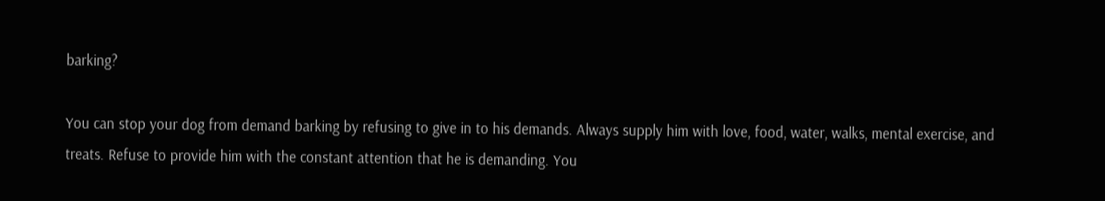barking?

You can stop your dog from demand barking by refusing to give in to his demands. Always supply him with love, food, water, walks, mental exercise, and treats. Refuse to provide him with the constant attention that he is demanding. You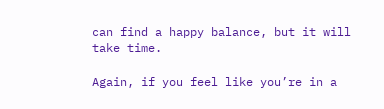can find a happy balance, but it will take time.

Again, if you feel like you’re in a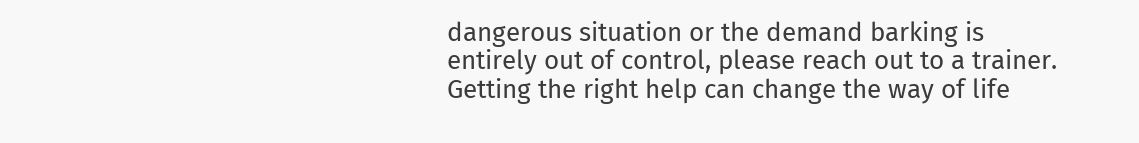dangerous situation or the demand barking is entirely out of control, please reach out to a trainer. Getting the right help can change the way of life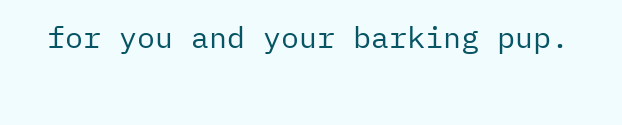for you and your barking pup.